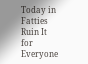Today in Fatties Ruin It for Everyone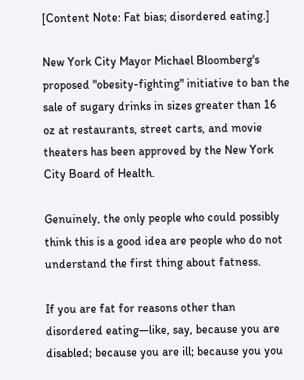[Content Note: Fat bias; disordered eating.]

New York City Mayor Michael Bloomberg's proposed "obesity-fighting" initiative to ban the sale of sugary drinks in sizes greater than 16 oz at restaurants, street carts, and movie theaters has been approved by the New York City Board of Health.

Genuinely, the only people who could possibly think this is a good idea are people who do not understand the first thing about fatness.

If you are fat for reasons other than disordered eating—like, say, because you are disabled; because you are ill; because you you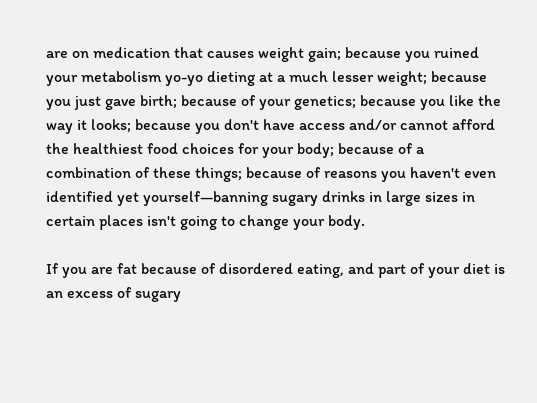are on medication that causes weight gain; because you ruined your metabolism yo-yo dieting at a much lesser weight; because you just gave birth; because of your genetics; because you like the way it looks; because you don't have access and/or cannot afford the healthiest food choices for your body; because of a combination of these things; because of reasons you haven't even identified yet yourself—banning sugary drinks in large sizes in certain places isn't going to change your body.

If you are fat because of disordered eating, and part of your diet is an excess of sugary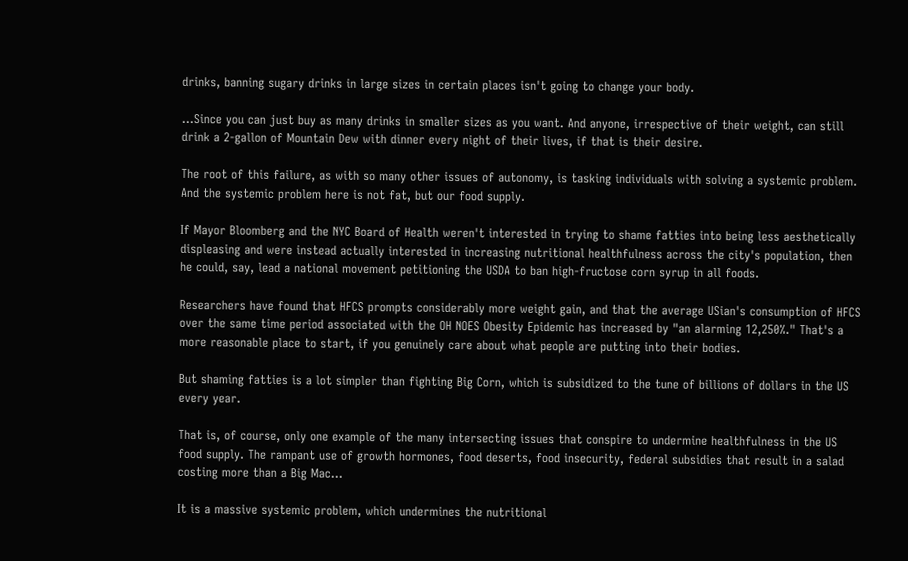drinks, banning sugary drinks in large sizes in certain places isn't going to change your body.

...Since you can just buy as many drinks in smaller sizes as you want. And anyone, irrespective of their weight, can still drink a 2-gallon of Mountain Dew with dinner every night of their lives, if that is their desire.

The root of this failure, as with so many other issues of autonomy, is tasking individuals with solving a systemic problem. And the systemic problem here is not fat, but our food supply.

If Mayor Bloomberg and the NYC Board of Health weren't interested in trying to shame fatties into being less aesthetically displeasing and were instead actually interested in increasing nutritional healthfulness across the city's population, then he could, say, lead a national movement petitioning the USDA to ban high-fructose corn syrup in all foods.

Researchers have found that HFCS prompts considerably more weight gain, and that the average USian's consumption of HFCS over the same time period associated with the OH NOES Obesity Epidemic has increased by "an alarming 12,250%." That's a more reasonable place to start, if you genuinely care about what people are putting into their bodies.

But shaming fatties is a lot simpler than fighting Big Corn, which is subsidized to the tune of billions of dollars in the US every year.

That is, of course, only one example of the many intersecting issues that conspire to undermine healthfulness in the US food supply. The rampant use of growth hormones, food deserts, food insecurity, federal subsidies that result in a salad costing more than a Big Mac...

It is a massive systemic problem, which undermines the nutritional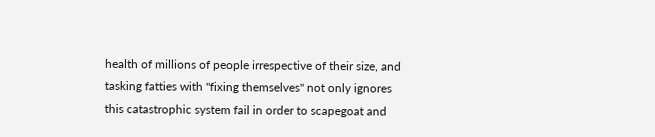health of millions of people irrespective of their size, and tasking fatties with "fixing themselves" not only ignores this catastrophic system fail in order to scapegoat and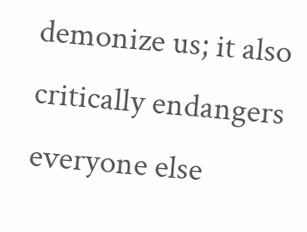demonize us; it also critically endangers everyone else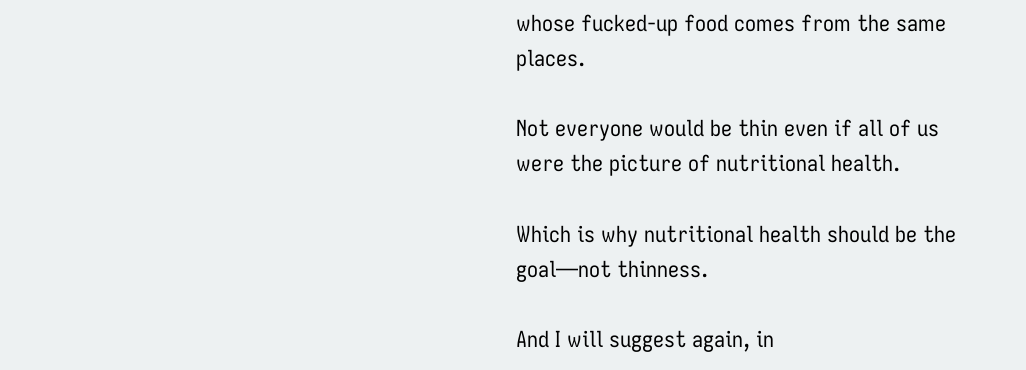whose fucked-up food comes from the same places.

Not everyone would be thin even if all of us were the picture of nutritional health.

Which is why nutritional health should be the goal—not thinness.

And I will suggest again, in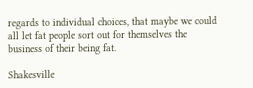regards to individual choices, that maybe we could all let fat people sort out for themselves the business of their being fat.

Shakesville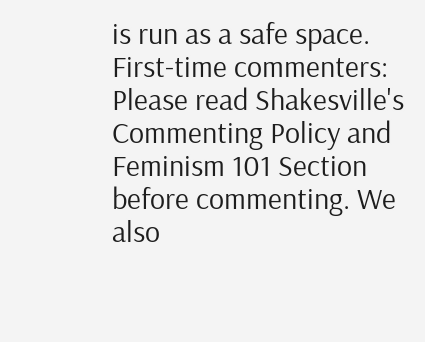is run as a safe space. First-time commenters: Please read Shakesville's Commenting Policy and Feminism 101 Section before commenting. We also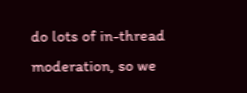do lots of in-thread moderation, so we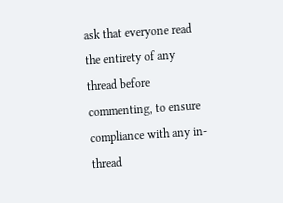ask that everyone read the entirety of any thread before commenting, to ensure compliance with any in-thread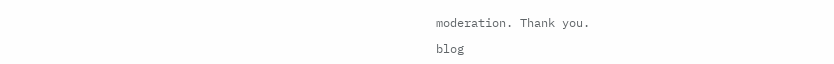moderation. Thank you.

blog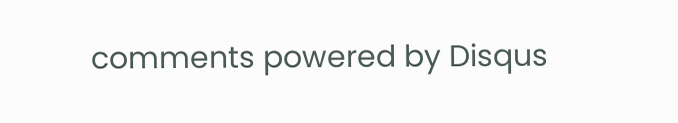comments powered by Disqus